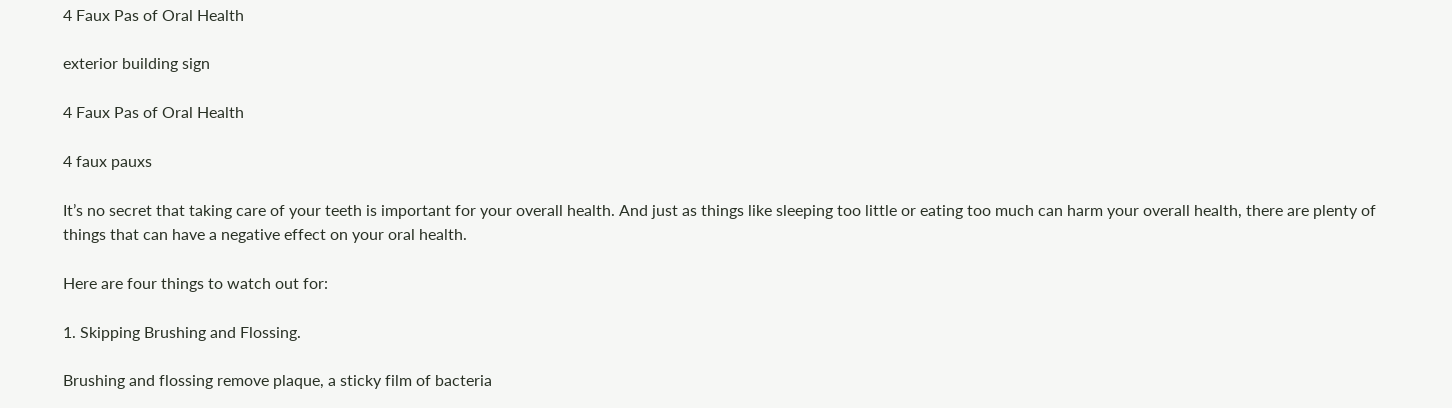4 Faux Pas of Oral Health

exterior building sign

4 Faux Pas of Oral Health

4 faux pauxs

It’s no secret that taking care of your teeth is important for your overall health. And just as things like sleeping too little or eating too much can harm your overall health, there are plenty of things that can have a negative effect on your oral health.

Here are four things to watch out for:

1. Skipping Brushing and Flossing.

Brushing and flossing remove plaque, a sticky film of bacteria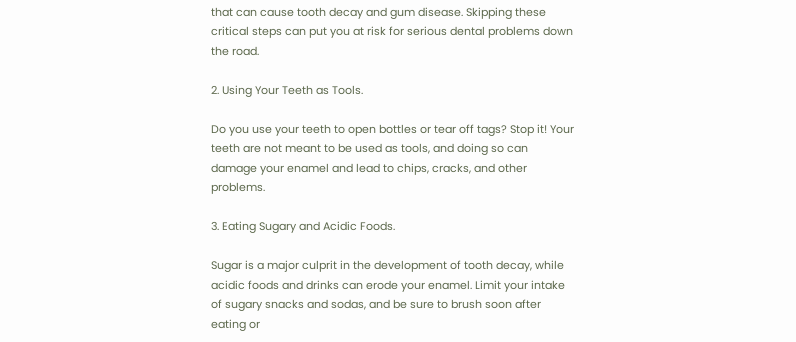that can cause tooth decay and gum disease. Skipping these critical steps can put you at risk for serious dental problems down the road.

2. Using Your Teeth as Tools.

Do you use your teeth to open bottles or tear off tags? Stop it! Your teeth are not meant to be used as tools, and doing so can damage your enamel and lead to chips, cracks, and other problems.

3. Eating Sugary and Acidic Foods.

Sugar is a major culprit in the development of tooth decay, while acidic foods and drinks can erode your enamel. Limit your intake of sugary snacks and sodas, and be sure to brush soon after eating or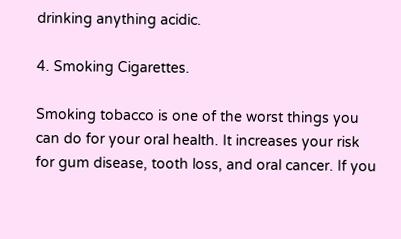drinking anything acidic.

4. Smoking Cigarettes.

Smoking tobacco is one of the worst things you can do for your oral health. It increases your risk for gum disease, tooth loss, and oral cancer. If you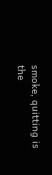smoke, quitting is the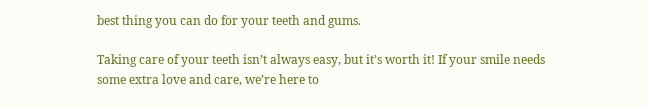best thing you can do for your teeth and gums.

Taking care of your teeth isn’t always easy, but it’s worth it! If your smile needs some extra love and care, we’re here to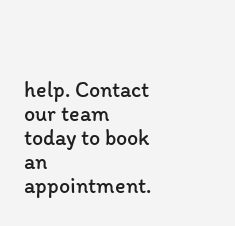help. Contact our team today to book an appointment.